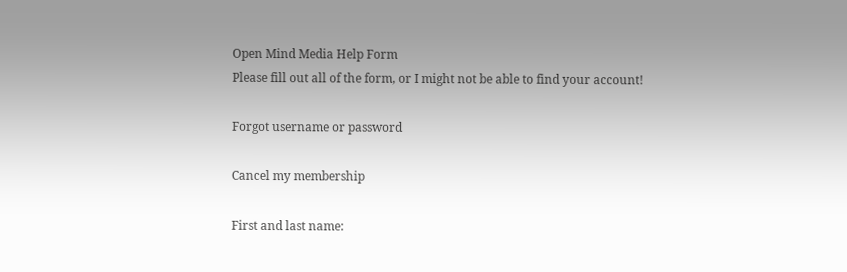Open Mind Media Help Form
Please fill out all of the form, or I might not be able to find your account!

Forgot username or password

Cancel my membership

First and last name: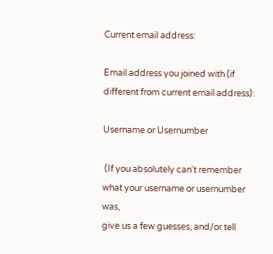Current email address:

Email address you joined with (if different from current email address):

Username or Usernumber

 (If you absolutely can't remember what your username or usernumber was,
give us a few guesses, and/or tell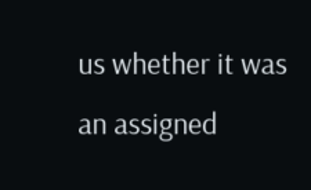us whether it was an assigned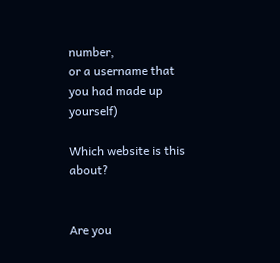number,
or a username that you had made up yourself)

Which website is this about?


Are you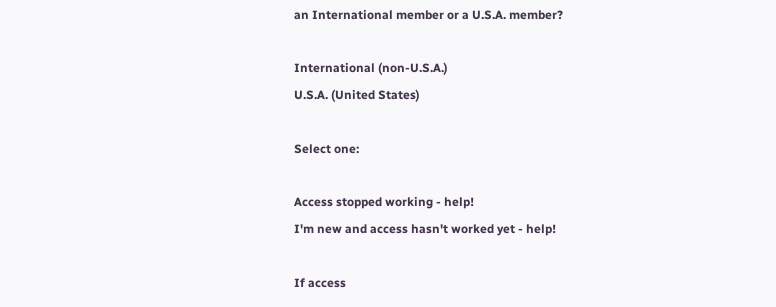an International member or a U.S.A. member?

International (non-U.S.A.)
U.S.A. (United States)

Select one:

Access stopped working - help!
I'm new and access hasn't worked yet - help!

If access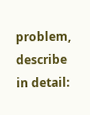problem, describe in detail: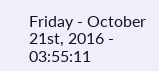Friday - October 21st, 2016 - 03:55:11